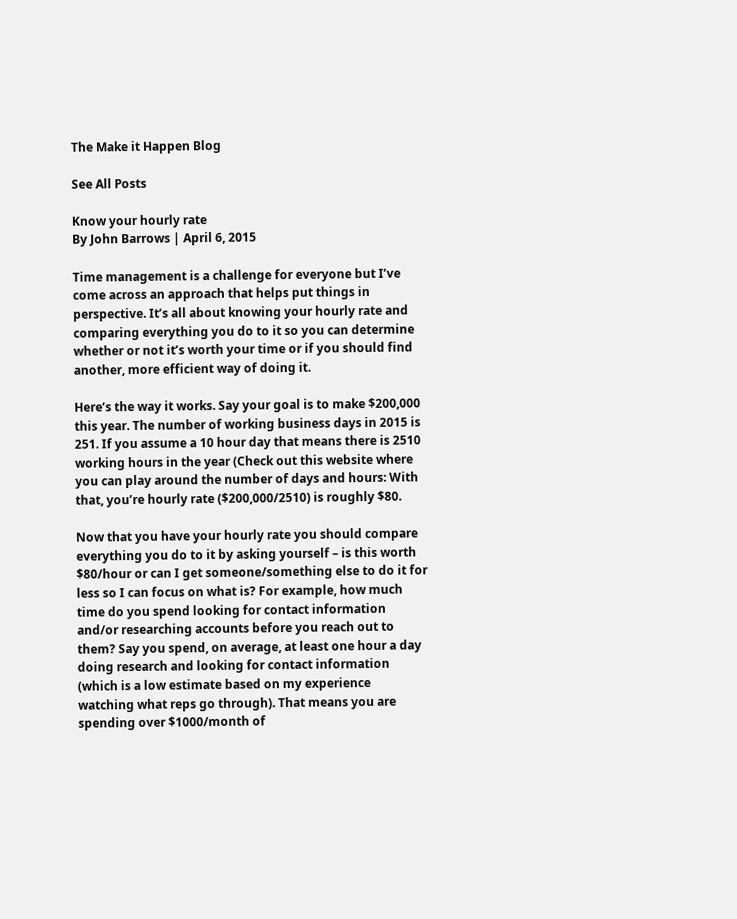The Make it Happen Blog

See All Posts

Know your hourly rate
By John Barrows | April 6, 2015

Time management is a challenge for everyone but I’ve come across an approach that helps put things in perspective. It’s all about knowing your hourly rate and comparing everything you do to it so you can determine whether or not it’s worth your time or if you should find another, more efficient way of doing it.

Here’s the way it works. Say your goal is to make $200,000 this year. The number of working business days in 2015 is 251. If you assume a 10 hour day that means there is 2510 working hours in the year (Check out this website where you can play around the number of days and hours: With that, you’re hourly rate ($200,000/2510) is roughly $80.

Now that you have your hourly rate you should compare everything you do to it by asking yourself – is this worth $80/hour or can I get someone/something else to do it for less so I can focus on what is? For example, how much time do you spend looking for contact information and/or researching accounts before you reach out to them? Say you spend, on average, at least one hour a day doing research and looking for contact information (which is a low estimate based on my experience watching what reps go through). That means you are spending over $1000/month of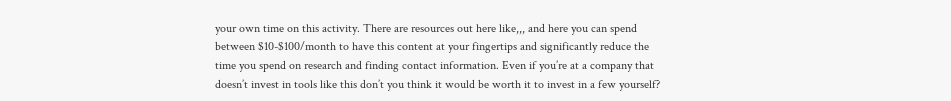your own time on this activity. There are resources out here like,,, and here you can spend between $10-$100/month to have this content at your fingertips and significantly reduce the time you spend on research and finding contact information. Even if you’re at a company that doesn’t invest in tools like this don’t you think it would be worth it to invest in a few yourself?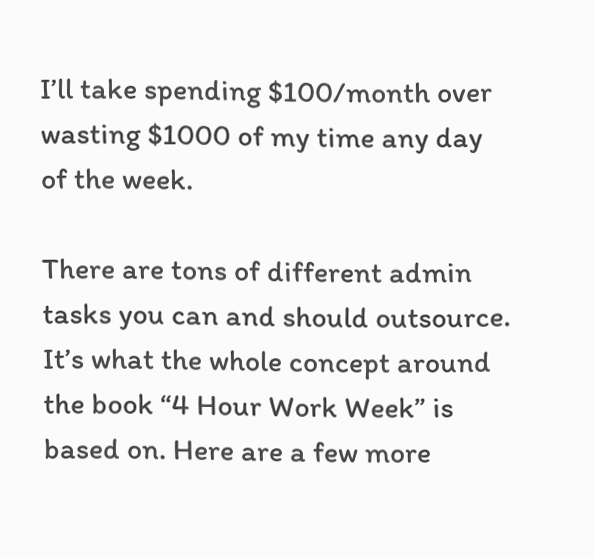I’ll take spending $100/month over wasting $1000 of my time any day of the week.

There are tons of different admin tasks you can and should outsource. It’s what the whole concept around the book “4 Hour Work Week” is based on. Here are a few more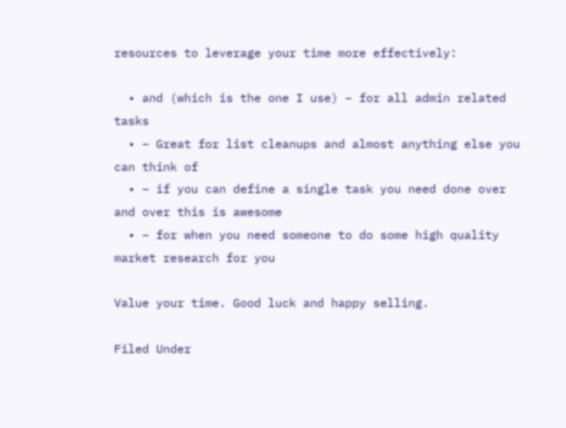resources to leverage your time more effectively:

  • and (which is the one I use) – for all admin related tasks
  • – Great for list cleanups and almost anything else you can think of
  • – if you can define a single task you need done over and over this is awesome
  • – for when you need someone to do some high quality market research for you

Value your time. Good luck and happy selling.

Filed Under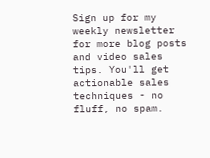Sign up for my weekly newsletter for more blog posts and video sales tips. You'll get actionable sales techniques - no fluff, no spam.